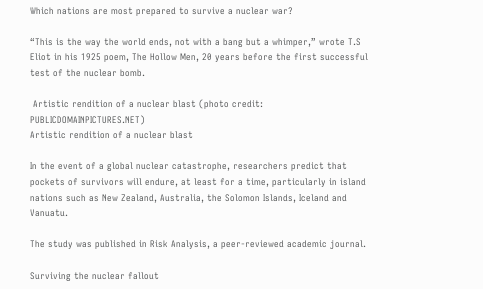Which nations are most prepared to survive a nuclear war?

“This is the way the world ends, not with a bang but a whimper,” wrote T.S Eliot in his 1925 poem, The Hollow Men, 20 years before the first successful test of the nuclear bomb.

 Artistic rendition of a nuclear blast (photo credit: PUBLICDOMAINPICTURES.NET)
Artistic rendition of a nuclear blast

In the event of a global nuclear catastrophe, researchers predict that pockets of survivors will endure, at least for a time, particularly in island nations such as New Zealand, Australia, the Solomon Islands, Iceland and Vanuatu.

The study was published in Risk Analysis, a peer-reviewed academic journal.

Surviving the nuclear fallout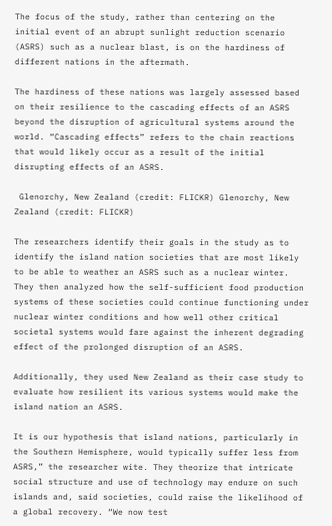The focus of the study, rather than centering on the initial event of an abrupt sunlight reduction scenario (ASRS) such as a nuclear blast, is on the hardiness of different nations in the aftermath.

The hardiness of these nations was largely assessed based on their resilience to the cascading effects of an ASRS beyond the disruption of agricultural systems around the world. “Cascading effects” refers to the chain reactions that would likely occur as a result of the initial disrupting effects of an ASRS.

 Glenorchy, New Zealand (credit: FLICKR) Glenorchy, New Zealand (credit: FLICKR)

The researchers identify their goals in the study as to identify the island nation societies that are most likely to be able to weather an ASRS such as a nuclear winter. They then analyzed how the self-sufficient food production systems of these societies could continue functioning under nuclear winter conditions and how well other critical societal systems would fare against the inherent degrading effect of the prolonged disruption of an ASRS.

Additionally, they used New Zealand as their case study to evaluate how resilient its various systems would make the island nation an ASRS.

It is our hypothesis that island nations, particularly in the Southern Hemisphere, would typically suffer less from ASRS,” the researcher wite. They theorize that intricate social structure and use of technology may endure on such islands and, said societies, could raise the likelihood of a global recovery. “We now test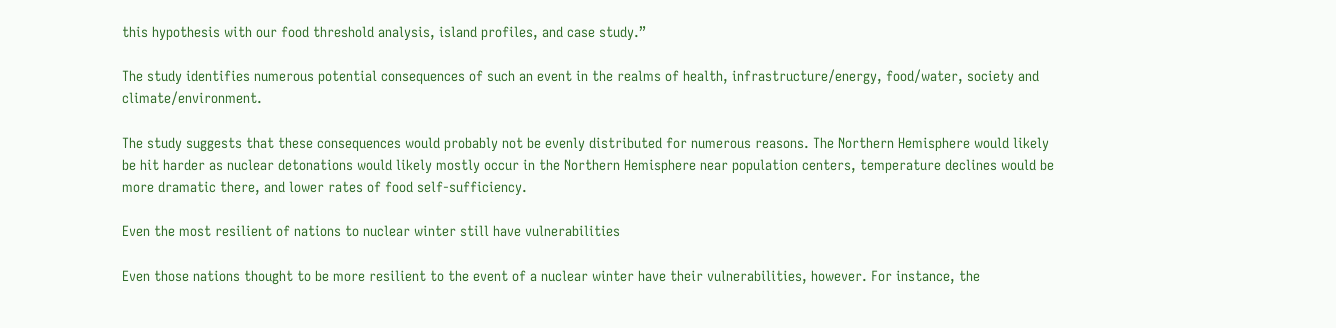this hypothesis with our food threshold analysis, island profiles, and case study.”

The study identifies numerous potential consequences of such an event in the realms of health, infrastructure/energy, food/water, society and climate/environment.

The study suggests that these consequences would probably not be evenly distributed for numerous reasons. The Northern Hemisphere would likely be hit harder as nuclear detonations would likely mostly occur in the Northern Hemisphere near population centers, temperature declines would be more dramatic there, and lower rates of food self-sufficiency.

Even the most resilient of nations to nuclear winter still have vulnerabilities

Even those nations thought to be more resilient to the event of a nuclear winter have their vulnerabilities, however. For instance, the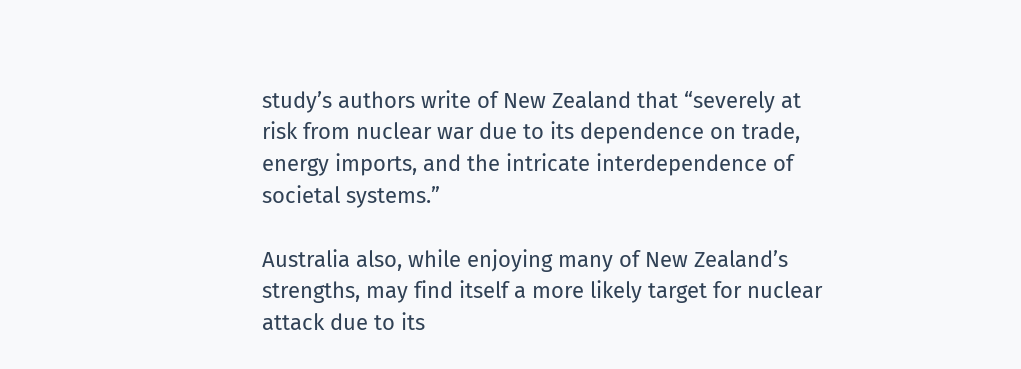study’s authors write of New Zealand that “severely at risk from nuclear war due to its dependence on trade, energy imports, and the intricate interdependence of societal systems.”

Australia also, while enjoying many of New Zealand’s strengths, may find itself a more likely target for nuclear attack due to its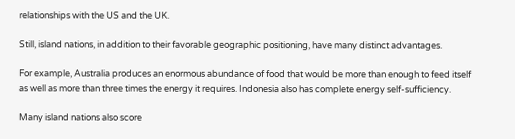relationships with the US and the UK.

Still, island nations, in addition to their favorable geographic positioning, have many distinct advantages.

For example, Australia produces an enormous abundance of food that would be more than enough to feed itself as well as more than three times the energy it requires. Indonesia also has complete energy self-sufficiency.

Many island nations also score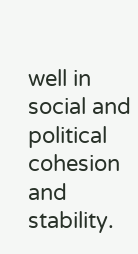well in social and political cohesion and stability.